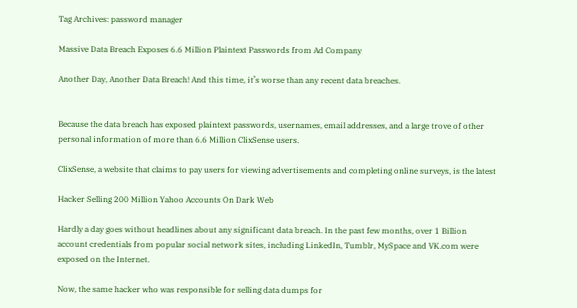Tag Archives: password manager

Massive Data Breach Exposes 6.6 Million Plaintext Passwords from Ad Company

Another Day, Another Data Breach! And this time, it’s worse than any recent data breaches.


Because the data breach has exposed plaintext passwords, usernames, email addresses, and a large trove of other personal information of more than 6.6 Million ClixSense users.

ClixSense, a website that claims to pay users for viewing advertisements and completing online surveys, is the latest

Hacker Selling 200 Million Yahoo Accounts On Dark Web

Hardly a day goes without headlines about any significant data breach. In the past few months, over 1 Billion account credentials from popular social network sites, including LinkedIn, Tumblr, MySpace and VK.com were exposed on the Internet.

Now, the same hacker who was responsible for selling data dumps for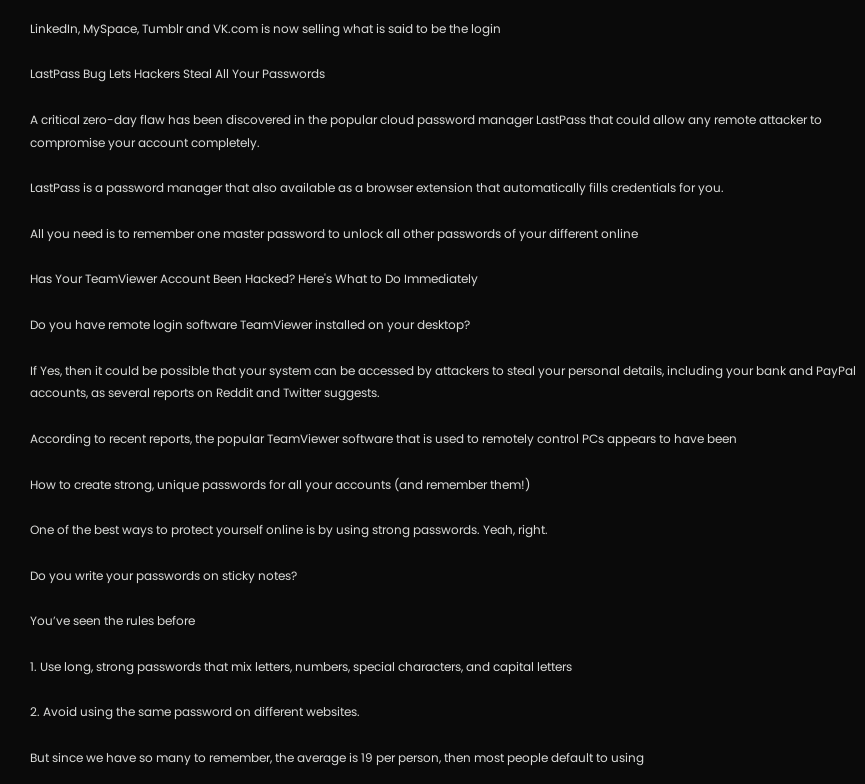LinkedIn, MySpace, Tumblr and VK.com is now selling what is said to be the login

LastPass Bug Lets Hackers Steal All Your Passwords

A critical zero-day flaw has been discovered in the popular cloud password manager LastPass that could allow any remote attacker to compromise your account completely.

LastPass is a password manager that also available as a browser extension that automatically fills credentials for you.

All you need is to remember one master password to unlock all other passwords of your different online

Has Your TeamViewer Account Been Hacked? Here's What to Do Immediately

Do you have remote login software TeamViewer installed on your desktop?

If Yes, then it could be possible that your system can be accessed by attackers to steal your personal details, including your bank and PayPal accounts, as several reports on Reddit and Twitter suggests.

According to recent reports, the popular TeamViewer software that is used to remotely control PCs appears to have been

How to create strong, unique passwords for all your accounts (and remember them!)

One of the best ways to protect yourself online is by using strong passwords. Yeah, right.

Do you write your passwords on sticky notes?

You’ve seen the rules before

1. Use long, strong passwords that mix letters, numbers, special characters, and capital letters

2. Avoid using the same password on different websites.

But since we have so many to remember, the average is 19 per person, then most people default to using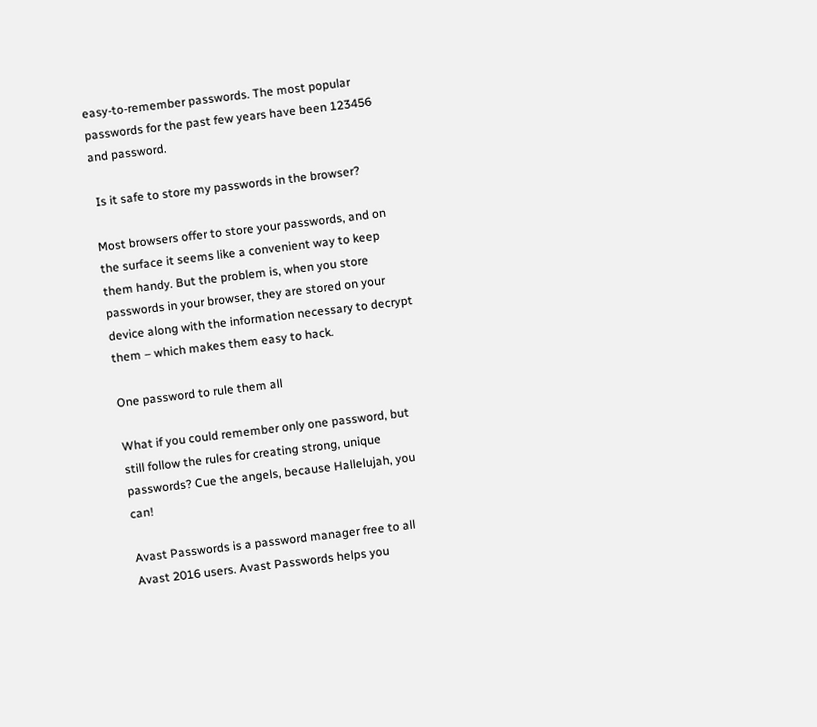easy-to-remember passwords. The most popular passwords for the past few years have been 123456 and password.

 Is it safe to store my passwords in the browser?

Most browsers offer to store your passwords, and on the surface it seems like a convenient way to keep them handy. But the problem is, when you store passwords in your browser, they are stored on your device along with the information necessary to decrypt them – which makes them easy to hack.

One password to rule them all

What if you could remember only one password, but still follow the rules for creating strong, unique passwords? Cue the angels, because Hallelujah, you can!

Avast Passwords is a password manager free to all Avast 2016 users. Avast Passwords helps you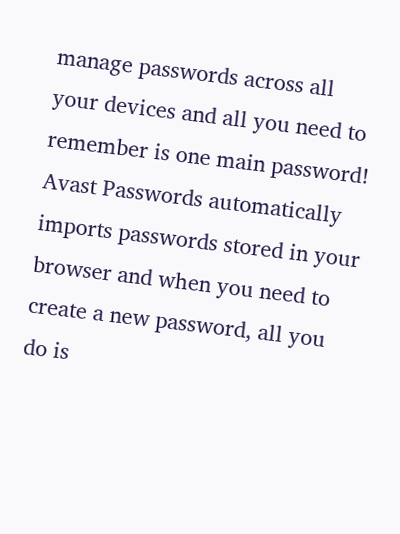manage passwords across all your devices and all you need to remember is one main password! Avast Passwords automatically imports passwords stored in your browser and when you need to create a new password, all you do is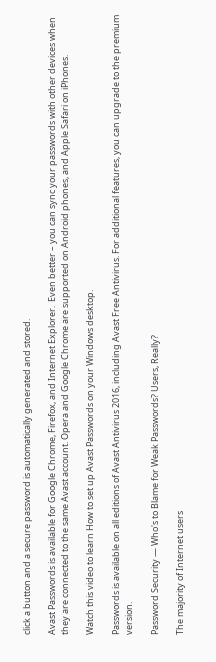click a button and a secure password is automatically generated and stored.

Avast Passwords is available for Google Chrome, Firefox, and Internet Explorer.  Even better – you can sync your passwords with other devices when they are connected to the same Avast account. Opera and Google Chrome are supported on Android phones, and Apple Safari on iPhones.

Watch this video to learn How to set up Avast Passwords on your Windows desktop.

Passwords is available on all editions of Avast Antivirus 2016, including Avast Free Antivirus. For additional features, you can upgrade to the premium version.

Password Security — Who's to Blame for Weak Passwords? Users, Really?

The majority of Internet users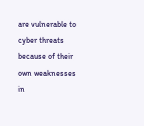are vulnerable to cyber threats because of their own weaknesses in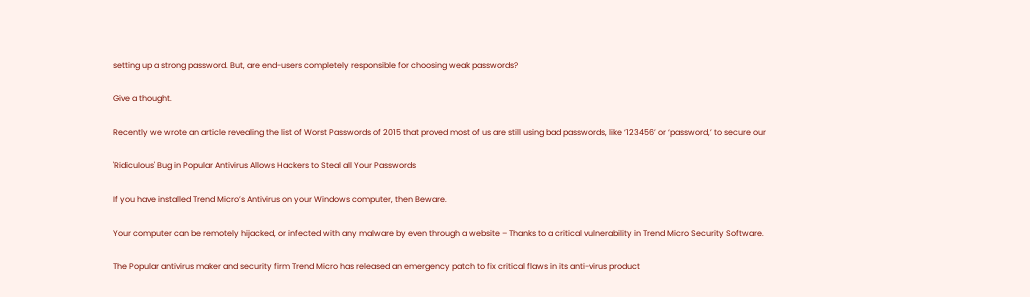setting up a strong password. But, are end-users completely responsible for choosing weak passwords?

Give a thought.

Recently we wrote an article revealing the list of Worst Passwords of 2015 that proved most of us are still using bad passwords, like ‘123456’ or ‘password,’ to secure our

'Ridiculous' Bug in Popular Antivirus Allows Hackers to Steal all Your Passwords

If you have installed Trend Micro’s Antivirus on your Windows computer, then Beware.

Your computer can be remotely hijacked, or infected with any malware by even through a website – Thanks to a critical vulnerability in Trend Micro Security Software.

The Popular antivirus maker and security firm Trend Micro has released an emergency patch to fix critical flaws in its anti-virus product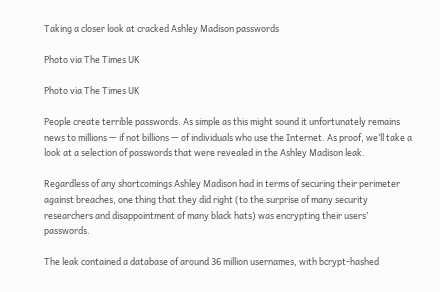Taking a closer look at cracked Ashley Madison passwords

Photo via The Times UK

Photo via The Times UK

People create terrible passwords. As simple as this might sound it unfortunately remains news to millions — if not billions — of individuals who use the Internet. As proof, we’ll take a look at a selection of passwords that were revealed in the Ashley Madison leak.

Regardless of any shortcomings Ashley Madison had in terms of securing their perimeter against breaches, one thing that they did right (to the surprise of many security researchers and disappointment of many black hats) was encrypting their users’ passwords.

The leak contained a database of around 36 million usernames, with bcrypt-hashed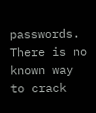passwords. There is no known way to crack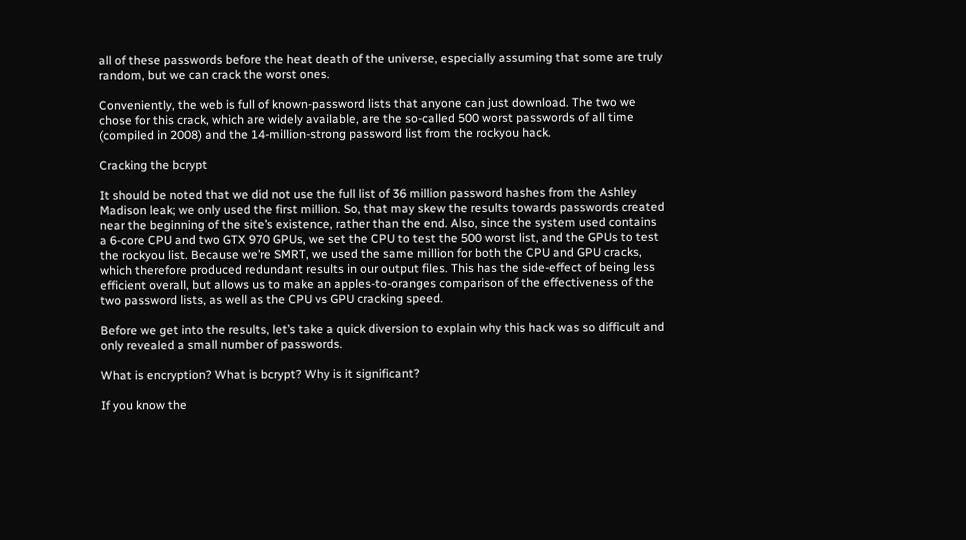all of these passwords before the heat death of the universe, especially assuming that some are truly random, but we can crack the worst ones.

Conveniently, the web is full of known-password lists that anyone can just download. The two we chose for this crack, which are widely available, are the so-called 500 worst passwords of all time (compiled in 2008) and the 14-million-strong password list from the rockyou hack.

Cracking the bcrypt

It should be noted that we did not use the full list of 36 million password hashes from the Ashley Madison leak; we only used the first million. So, that may skew the results towards passwords created near the beginning of the site’s existence, rather than the end. Also, since the system used contains a 6-core CPU and two GTX 970 GPUs, we set the CPU to test the 500 worst list, and the GPUs to test the rockyou list. Because we’re SMRT, we used the same million for both the CPU and GPU cracks, which therefore produced redundant results in our output files. This has the side-effect of being less efficient overall, but allows us to make an apples-to-oranges comparison of the effectiveness of the two password lists, as well as the CPU vs GPU cracking speed.

Before we get into the results, let’s take a quick diversion to explain why this hack was so difficult and only revealed a small number of passwords.

What is encryption? What is bcrypt? Why is it significant?

If you know the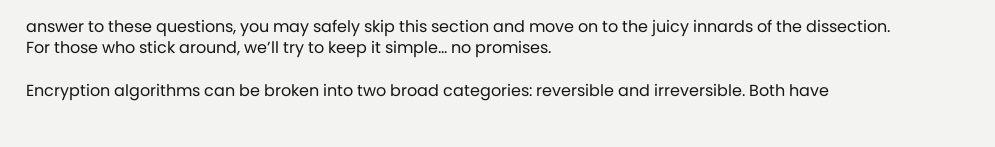answer to these questions, you may safely skip this section and move on to the juicy innards of the dissection. For those who stick around, we’ll try to keep it simple… no promises.

Encryption algorithms can be broken into two broad categories: reversible and irreversible. Both have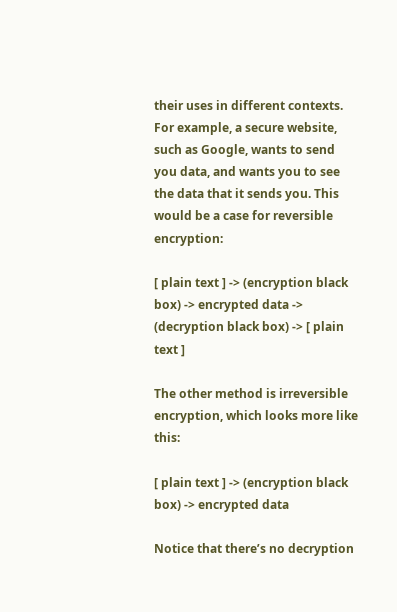their uses in different contexts. For example, a secure website, such as Google, wants to send you data, and wants you to see the data that it sends you. This would be a case for reversible encryption:

[ plain text ] -> (encryption black box) -> encrypted data -> (decryption black box) -> [ plain text ]

The other method is irreversible encryption, which looks more like this:

[ plain text ] -> (encryption black box) -> encrypted data

Notice that there’s no decryption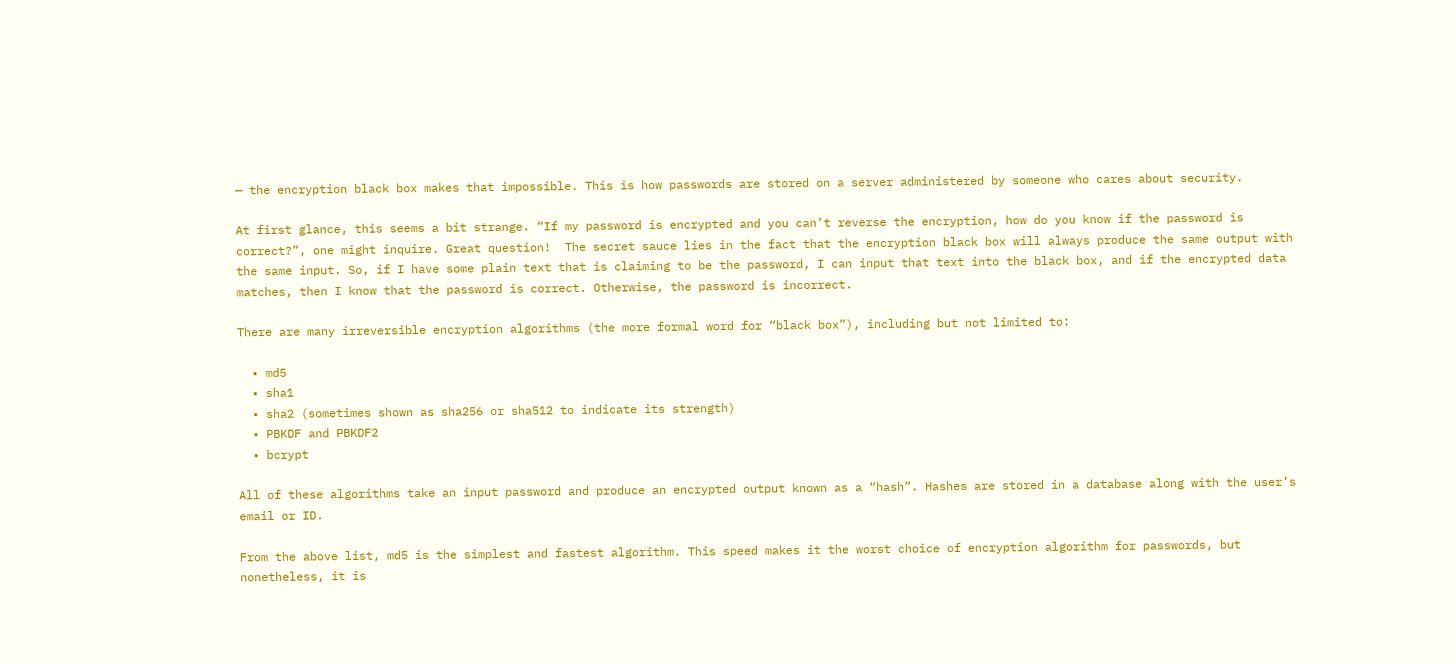— the encryption black box makes that impossible. This is how passwords are stored on a server administered by someone who cares about security.

At first glance, this seems a bit strange. “If my password is encrypted and you can’t reverse the encryption, how do you know if the password is correct?”, one might inquire. Great question!  The secret sauce lies in the fact that the encryption black box will always produce the same output with the same input. So, if I have some plain text that is claiming to be the password, I can input that text into the black box, and if the encrypted data matches, then I know that the password is correct. Otherwise, the password is incorrect.

There are many irreversible encryption algorithms (the more formal word for “black box”), including but not limited to:

  • md5
  • sha1
  • sha2 (sometimes shown as sha256 or sha512 to indicate its strength)
  • PBKDF and PBKDF2
  • bcrypt

All of these algorithms take an input password and produce an encrypted output known as a “hash”. Hashes are stored in a database along with the user’s email or ID.

From the above list, md5 is the simplest and fastest algorithm. This speed makes it the worst choice of encryption algorithm for passwords, but nonetheless, it is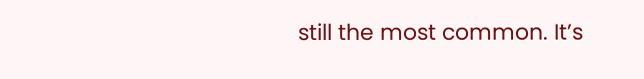still the most common. It’s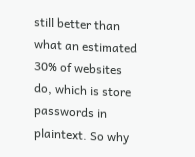still better than what an estimated 30% of websites do, which is store passwords in plaintext. So why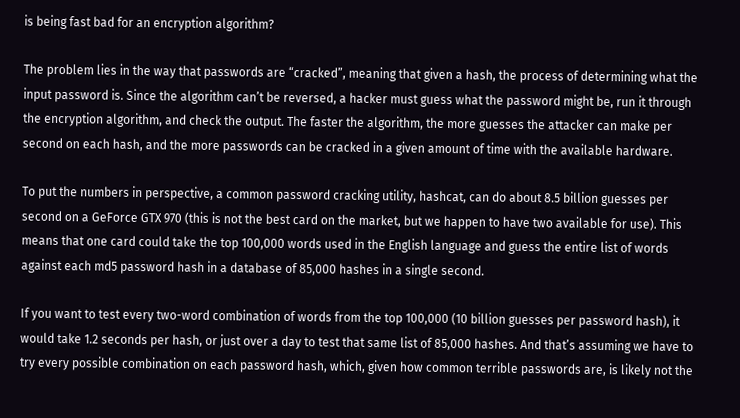is being fast bad for an encryption algorithm?

The problem lies in the way that passwords are “cracked”, meaning that given a hash, the process of determining what the input password is. Since the algorithm can’t be reversed, a hacker must guess what the password might be, run it through the encryption algorithm, and check the output. The faster the algorithm, the more guesses the attacker can make per second on each hash, and the more passwords can be cracked in a given amount of time with the available hardware.

To put the numbers in perspective, a common password cracking utility, hashcat, can do about 8.5 billion guesses per second on a GeForce GTX 970 (this is not the best card on the market, but we happen to have two available for use). This means that one card could take the top 100,000 words used in the English language and guess the entire list of words against each md5 password hash in a database of 85,000 hashes in a single second.

If you want to test every two-word combination of words from the top 100,000 (10 billion guesses per password hash), it would take 1.2 seconds per hash, or just over a day to test that same list of 85,000 hashes. And that’s assuming we have to try every possible combination on each password hash, which, given how common terrible passwords are, is likely not the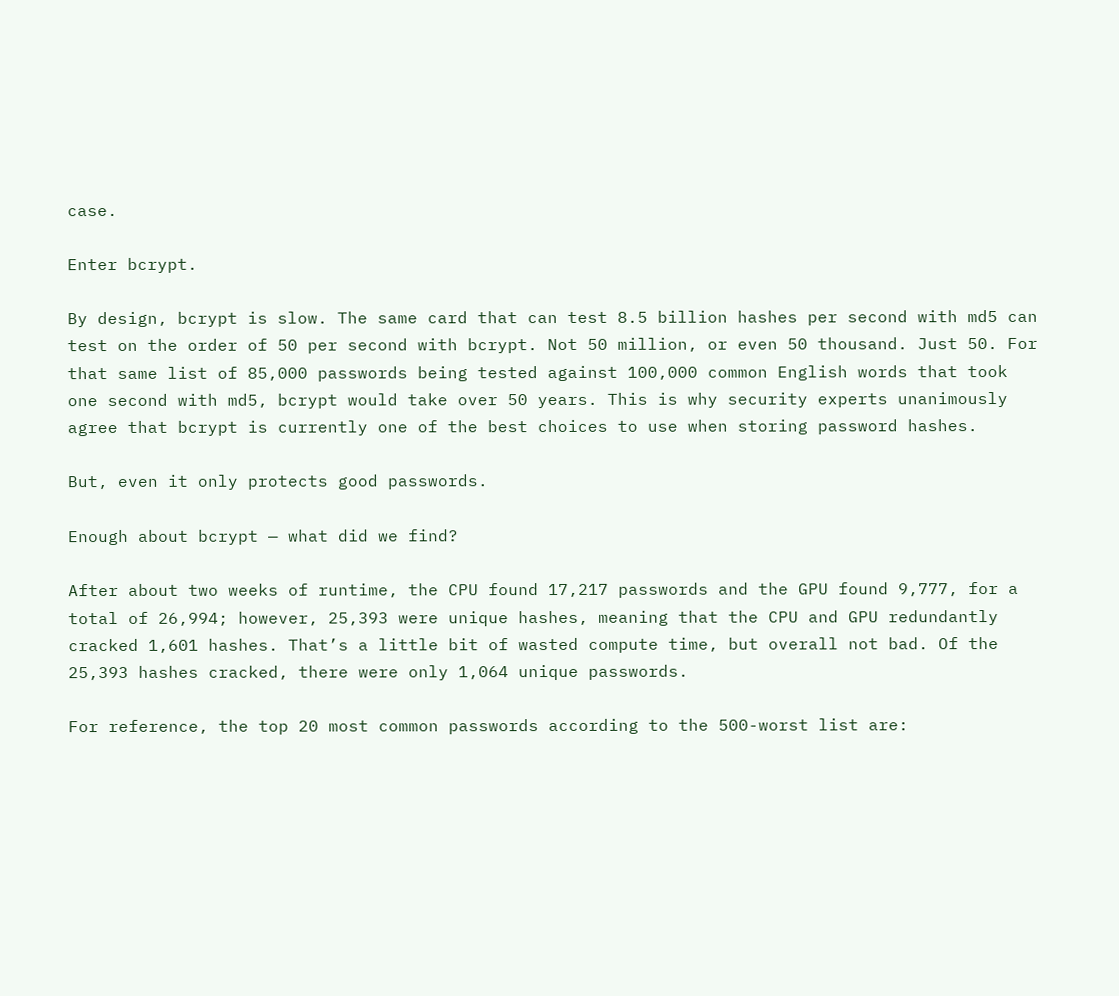case.

Enter bcrypt.

By design, bcrypt is slow. The same card that can test 8.5 billion hashes per second with md5 can test on the order of 50 per second with bcrypt. Not 50 million, or even 50 thousand. Just 50. For that same list of 85,000 passwords being tested against 100,000 common English words that took one second with md5, bcrypt would take over 50 years. This is why security experts unanimously agree that bcrypt is currently one of the best choices to use when storing password hashes.

But, even it only protects good passwords.

Enough about bcrypt — what did we find?

After about two weeks of runtime, the CPU found 17,217 passwords and the GPU found 9,777, for a total of 26,994; however, 25,393 were unique hashes, meaning that the CPU and GPU redundantly cracked 1,601 hashes. That’s a little bit of wasted compute time, but overall not bad. Of the 25,393 hashes cracked, there were only 1,064 unique passwords.

For reference, the top 20 most common passwords according to the 500-worst list are: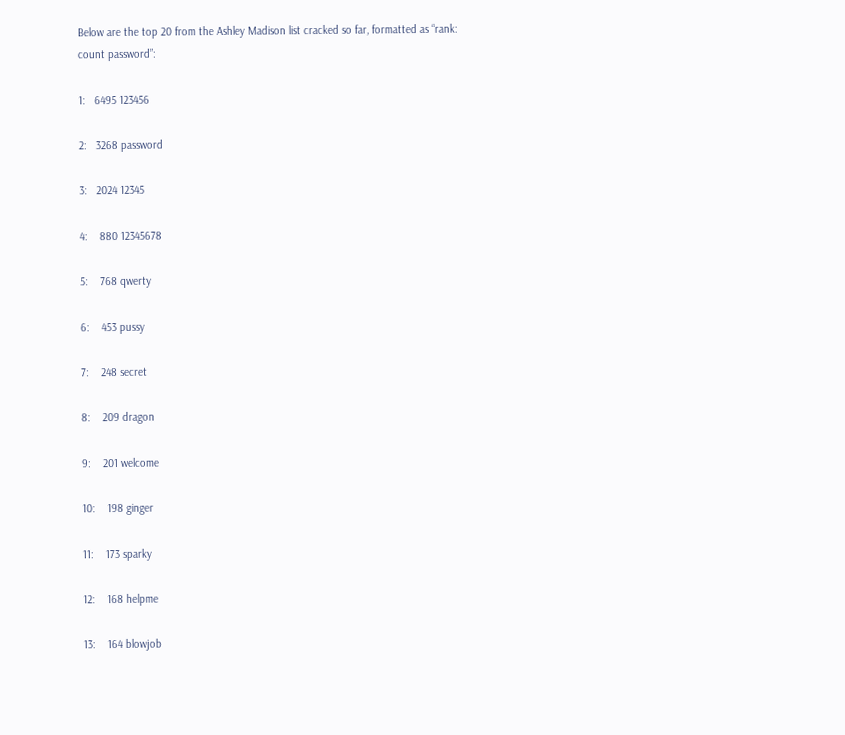Below are the top 20 from the Ashley Madison list cracked so far, formatted as “rank: count password”:

1:   6495 123456

2:   3268 password

3:   2024 12345

4:    880 12345678

5:    768 qwerty

6:    453 pussy

7:    248 secret

8:    209 dragon

9:    201 welcome

10:    198 ginger

11:    173 sparky

12:    168 helpme

13:    164 blowjob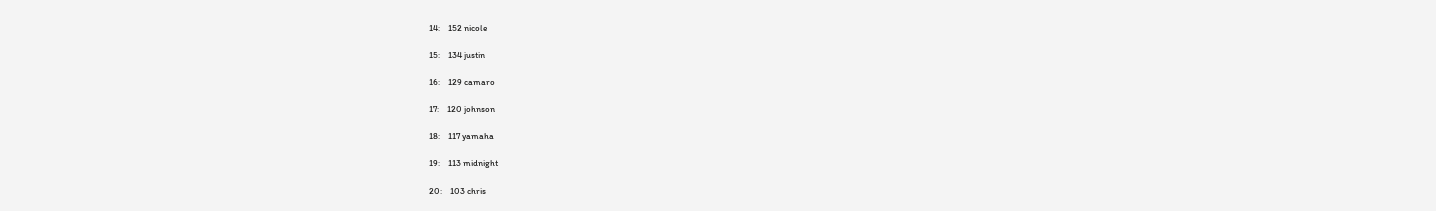14:    152 nicole

15:    134 justin

16:    129 camaro

17:    120 johnson

18:    117 yamaha

19:    113 midnight

20:    103 chris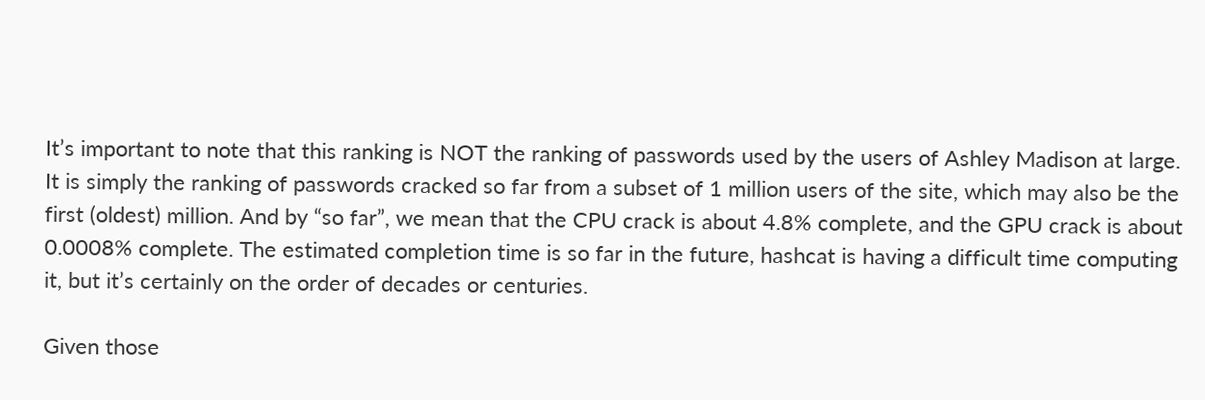It’s important to note that this ranking is NOT the ranking of passwords used by the users of Ashley Madison at large. It is simply the ranking of passwords cracked so far from a subset of 1 million users of the site, which may also be the first (oldest) million. And by “so far”, we mean that the CPU crack is about 4.8% complete, and the GPU crack is about 0.0008% complete. The estimated completion time is so far in the future, hashcat is having a difficult time computing it, but it’s certainly on the order of decades or centuries.

Given those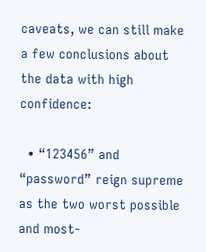caveats, we can still make a few conclusions about the data with high confidence:

  • “123456” and “password” reign supreme as the two worst possible and most-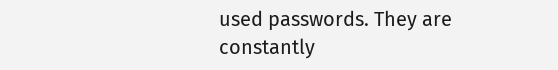used passwords. They are constantly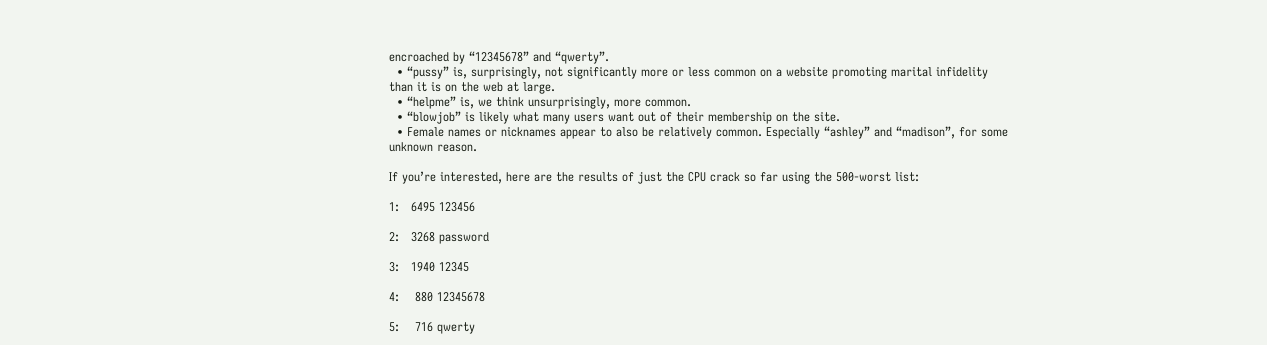encroached by “12345678” and “qwerty”.
  • “pussy” is, surprisingly, not significantly more or less common on a website promoting marital infidelity than it is on the web at large.
  • “helpme” is, we think unsurprisingly, more common.
  • “blowjob” is likely what many users want out of their membership on the site.
  • Female names or nicknames appear to also be relatively common. Especially “ashley” and “madison”, for some unknown reason.

If you’re interested, here are the results of just the CPU crack so far using the 500-worst list:

1:   6495 123456

2:   3268 password

3:   1940 12345

4:    880 12345678

5:    716 qwerty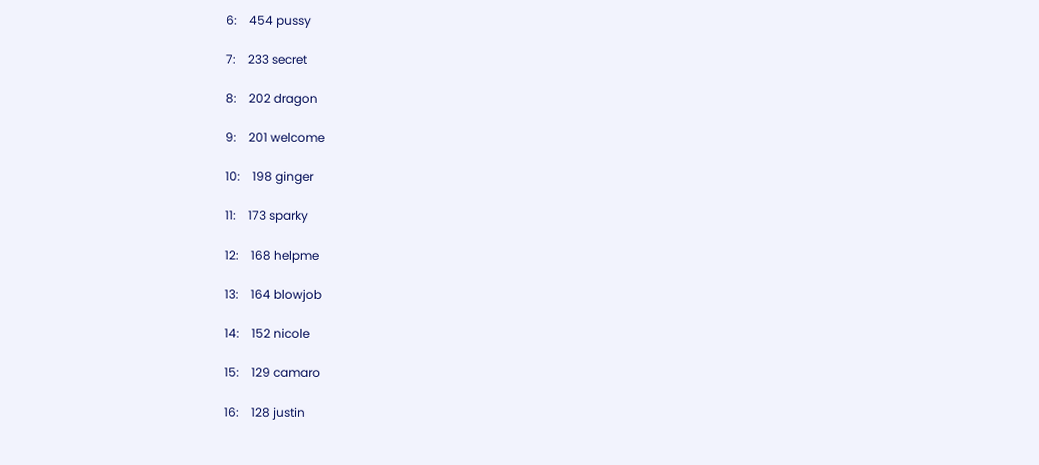6:    454 pussy

7:    233 secret

8:    202 dragon

9:    201 welcome

10:    198 ginger

11:    173 sparky

12:    168 helpme

13:    164 blowjob

14:    152 nicole

15:    129 camaro

16:    128 justin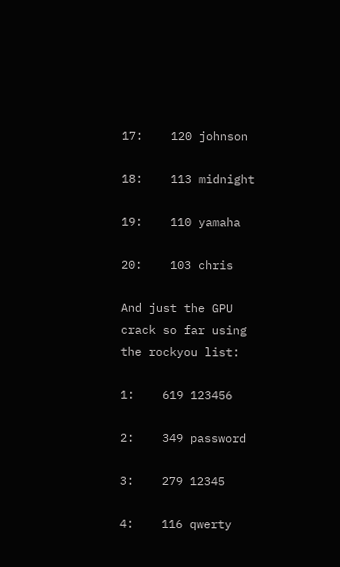17:    120 johnson

18:    113 midnight

19:    110 yamaha

20:    103 chris

And just the GPU crack so far using the rockyou list:

1:    619 123456

2:    349 password

3:    279 12345

4:    116 qwerty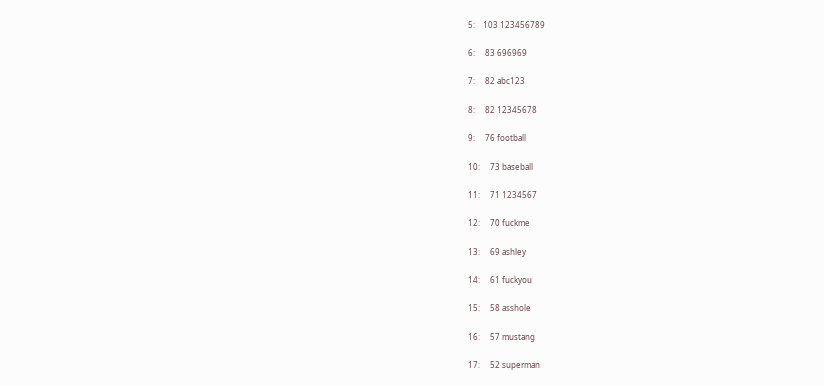5:    103 123456789

6:     83 696969

7:     82 abc123

8:     82 12345678

9:     76 football

10:     73 baseball

11:     71 1234567

12:     70 fuckme

13:     69 ashley

14:     61 fuckyou

15:     58 asshole

16:     57 mustang

17:     52 superman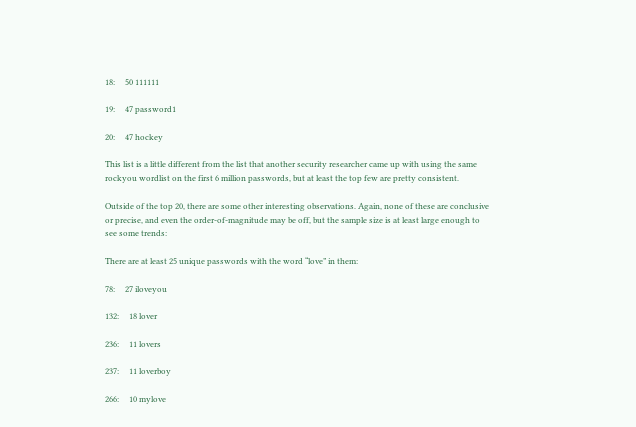18:     50 111111

19:     47 password1

20:     47 hockey

This list is a little different from the list that another security researcher came up with using the same rockyou wordlist on the first 6 million passwords, but at least the top few are pretty consistent.

Outside of the top 20, there are some other interesting observations. Again, none of these are conclusive or precise, and even the order-of-magnitude may be off, but the sample size is at least large enough to see some trends:

There are at least 25 unique passwords with the word “love” in them:

78:     27 iloveyou

132:     18 lover

236:     11 lovers

237:     11 loverboy

266:     10 mylove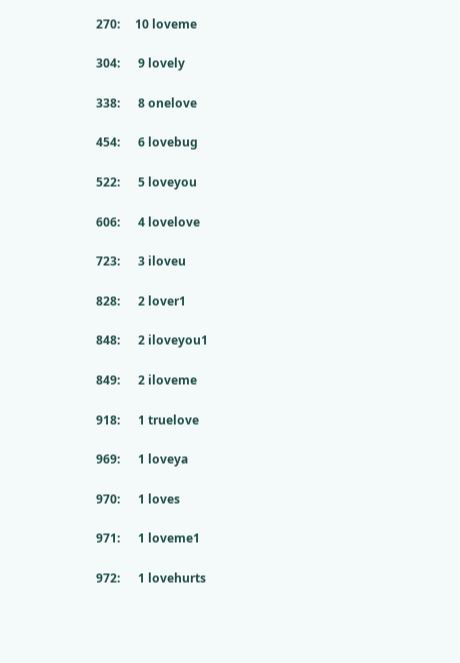270:     10 loveme

304:      9 lovely

338:      8 onelove

454:      6 lovebug

522:      5 loveyou

606:      4 lovelove

723:      3 iloveu

828:      2 lover1

848:      2 iloveyou1

849:      2 iloveme

918:      1 truelove

969:      1 loveya

970:      1 loves

971:      1 loveme1

972:      1 lovehurts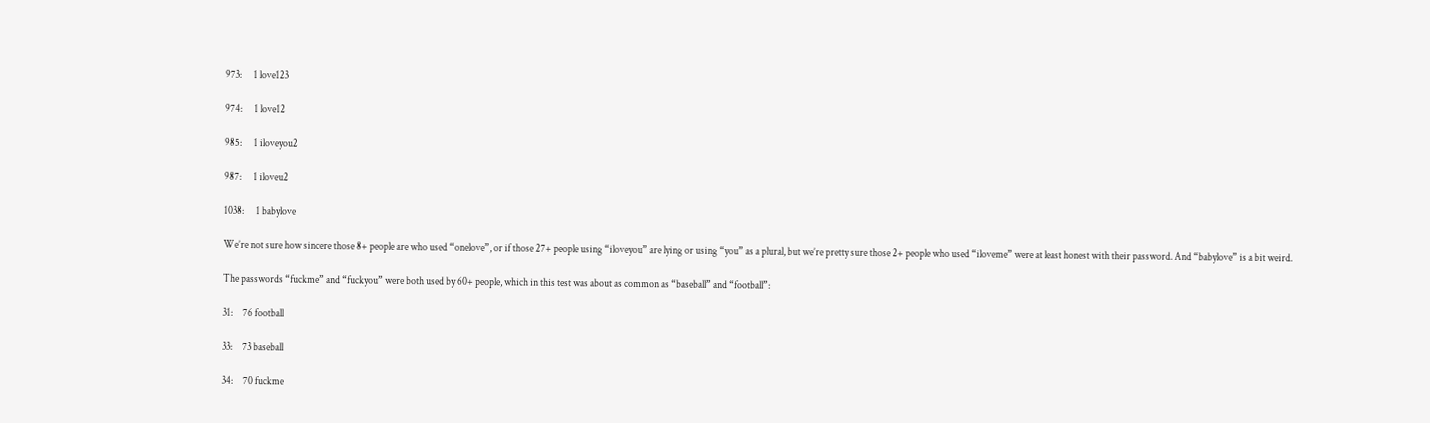973:      1 love123

974:      1 love12

985:      1 iloveyou2

987:      1 iloveu2

1038:      1 babylove

We’re not sure how sincere those 8+ people are who used “onelove”, or if those 27+ people using “iloveyou” are lying or using “you” as a plural, but we’re pretty sure those 2+ people who used “iloveme” were at least honest with their password. And “babylove” is a bit weird.

The passwords “fuckme” and “fuckyou” were both used by 60+ people, which in this test was about as common as “baseball” and “football”:

31:     76 football

33:     73 baseball

34:     70 fuckme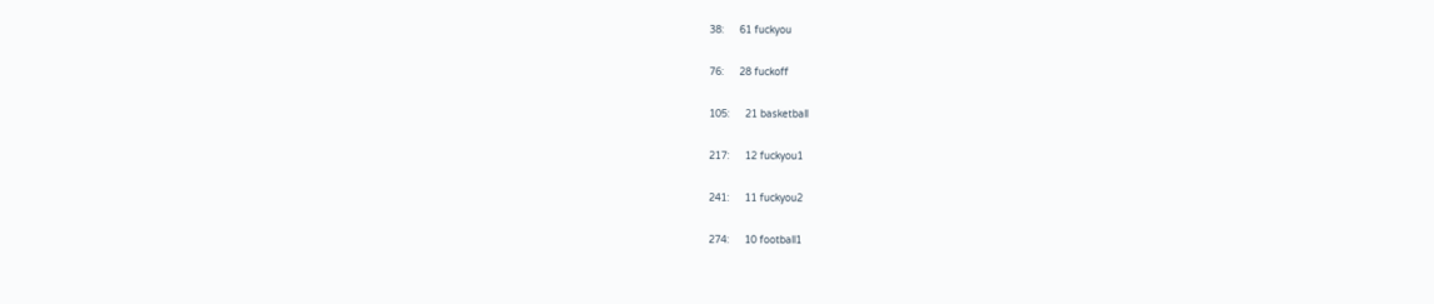38:     61 fuckyou

76:     28 fuckoff

105:     21 basketball

217:     12 fuckyou1

241:     11 fuckyou2

274:     10 football1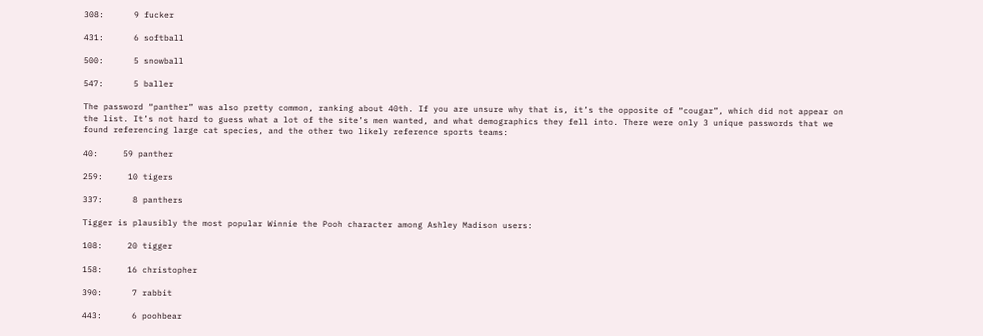308:      9 fucker

431:      6 softball

500:      5 snowball

547:      5 baller

The password “panther” was also pretty common, ranking about 40th. If you are unsure why that is, it’s the opposite of “cougar”, which did not appear on the list. It’s not hard to guess what a lot of the site’s men wanted, and what demographics they fell into. There were only 3 unique passwords that we found referencing large cat species, and the other two likely reference sports teams:

40:     59 panther

259:     10 tigers

337:      8 panthers

Tigger is plausibly the most popular Winnie the Pooh character among Ashley Madison users:

108:     20 tigger

158:     16 christopher

390:      7 rabbit

443:      6 poohbear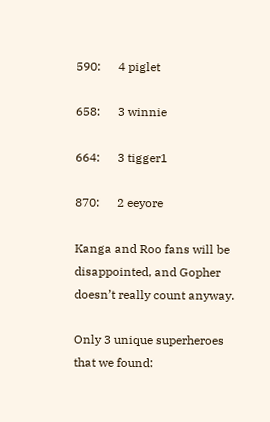590:      4 piglet

658:      3 winnie

664:      3 tigger1

870:      2 eeyore

Kanga and Roo fans will be disappointed, and Gopher doesn’t really count anyway.

Only 3 unique superheroes that we found: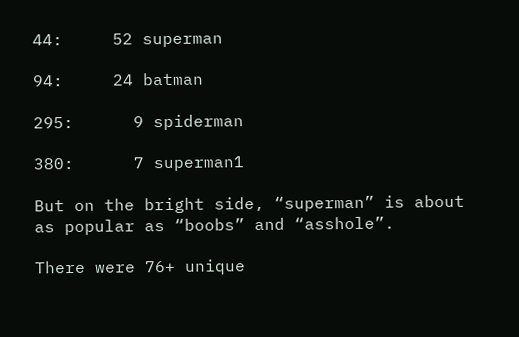44:     52 superman

94:     24 batman

295:      9 spiderman

380:      7 superman1

But on the bright side, “superman” is about as popular as “boobs” and “asshole”.

There were 76+ unique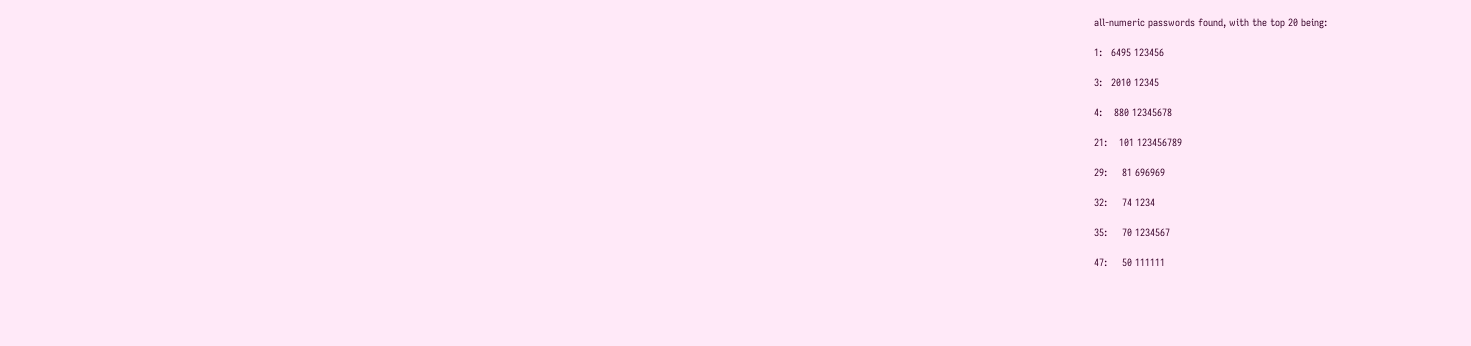all-numeric passwords found, with the top 20 being:

1:   6495 123456

3:   2010 12345

4:    880 12345678

21:    101 123456789

29:     81 696969

32:     74 1234

35:     70 1234567

47:     50 111111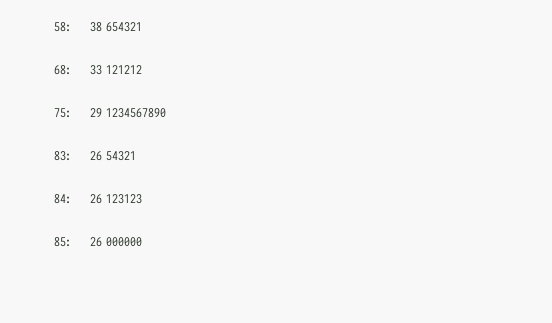58:     38 654321

68:     33 121212

75:     29 1234567890

83:     26 54321

84:     26 123123

85:     26 000000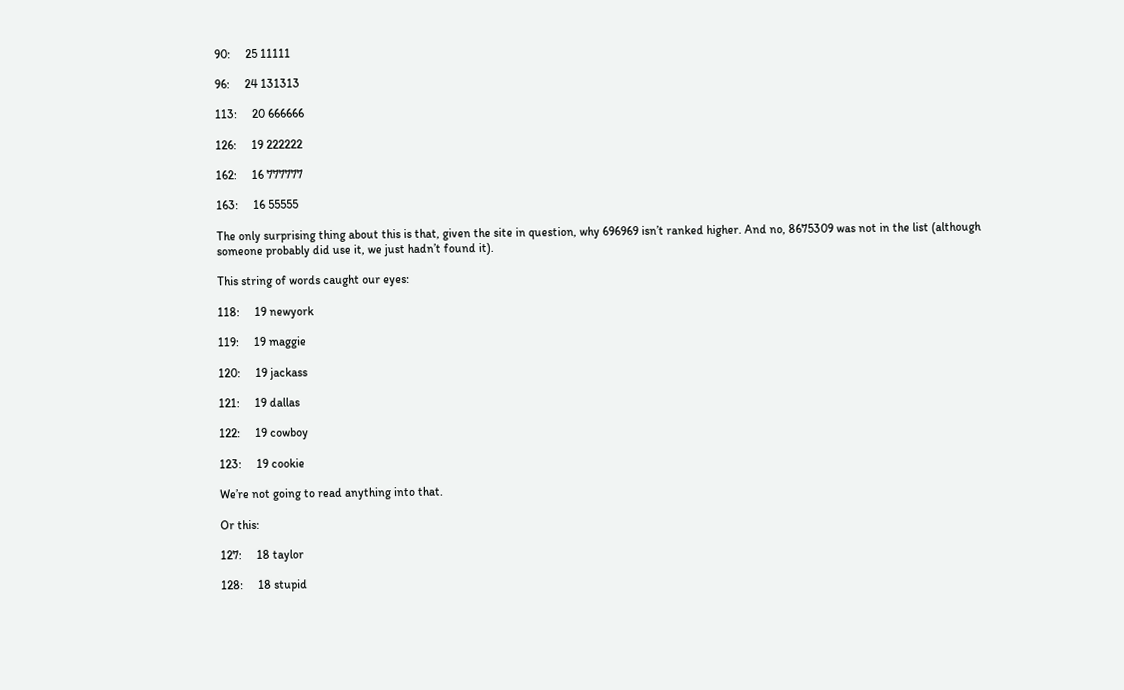90:     25 11111

96:     24 131313

113:     20 666666

126:     19 222222

162:     16 777777

163:     16 55555

The only surprising thing about this is that, given the site in question, why 696969 isn’t ranked higher. And no, 8675309 was not in the list (although someone probably did use it, we just hadn’t found it).

This string of words caught our eyes:

118:     19 newyork

119:     19 maggie

120:     19 jackass

121:     19 dallas

122:     19 cowboy

123:     19 cookie

We’re not going to read anything into that.

Or this:

127:     18 taylor

128:     18 stupid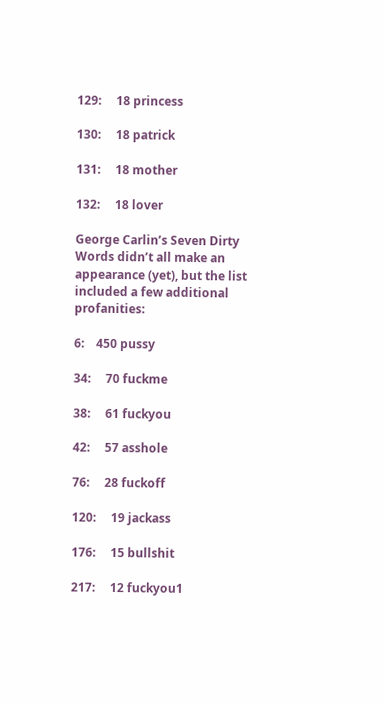129:     18 princess

130:     18 patrick

131:     18 mother

132:     18 lover

George Carlin’s Seven Dirty Words didn’t all make an appearance (yet), but the list included a few additional profanities:

6:    450 pussy

34:     70 fuckme

38:     61 fuckyou

42:     57 asshole

76:     28 fuckoff

120:     19 jackass

176:     15 bullshit

217:     12 fuckyou1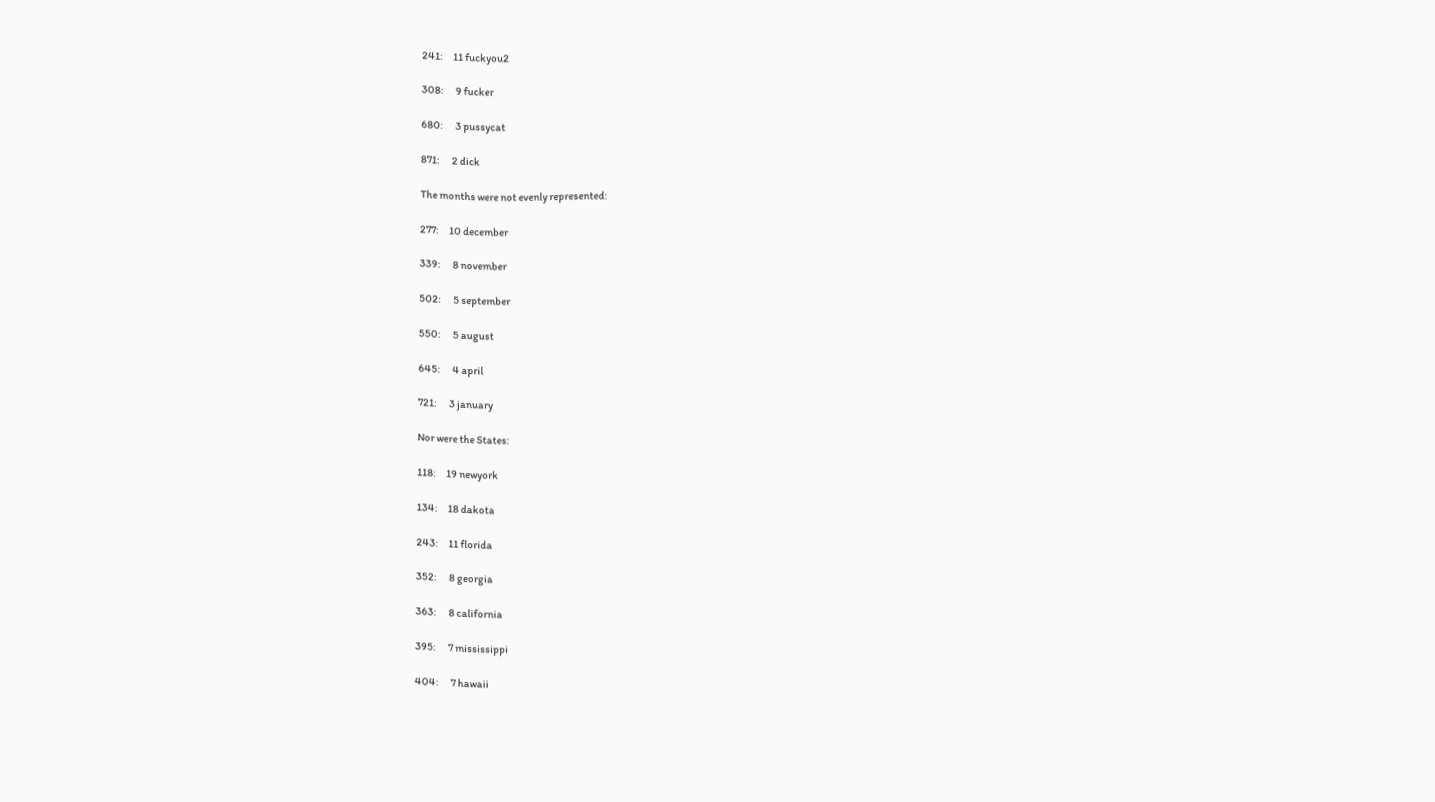241:     11 fuckyou2

308:      9 fucker

680:      3 pussycat

871:      2 dick

The months were not evenly represented:

277:     10 december

339:      8 november

502:      5 september

550:      5 august

645:      4 april

721:      3 january

Nor were the States:

118:     19 newyork

134:     18 dakota

243:     11 florida

352:      8 georgia

363:      8 california

395:      7 mississippi

404:      7 hawaii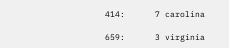414:      7 carolina

659:      3 virginia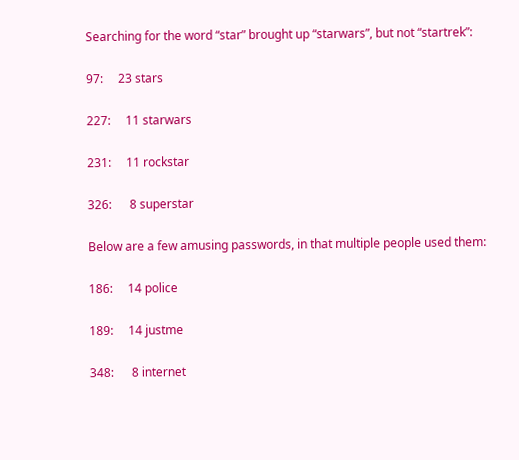Searching for the word “star” brought up “starwars”, but not “startrek”:

97:     23 stars

227:     11 starwars

231:     11 rockstar

326:      8 superstar

Below are a few amusing passwords, in that multiple people used them:

186:     14 police

189:     14 justme

348:      8 internet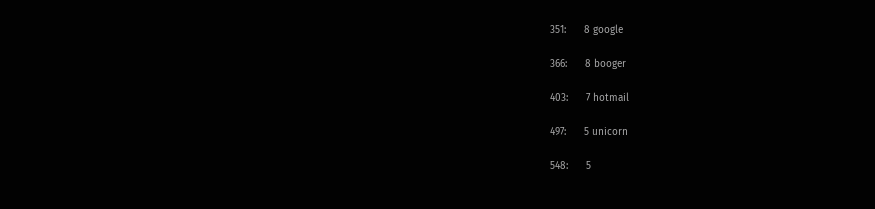351:      8 google

366:      8 booger

403:      7 hotmail

497:      5 unicorn

548:      5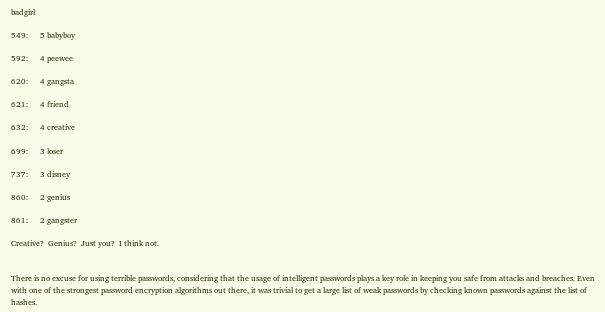badgirl

549:      5 babyboy

592:      4 peewee

620:      4 gangsta

621:      4 friend

632:      4 creative

699:      3 loser

737:      3 disney

860:      2 genius

861:      2 gangster

Creative?  Genius?  Just you?  I think not.


There is no excuse for using terrible passwords, considering that the usage of intelligent passwords plays a key role in keeping you safe from attacks and breaches. Even with one of the strongest password encryption algorithms out there, it was trivial to get a large list of weak passwords by checking known passwords against the list of hashes.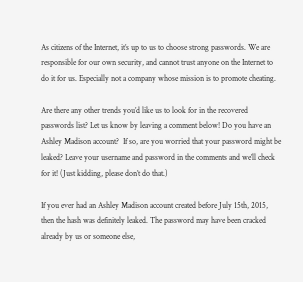As citizens of the Internet, it’s up to us to choose strong passwords. We are responsible for our own security, and cannot trust anyone on the Internet to do it for us. Especially not a company whose mission is to promote cheating.

Are there any other trends you’d like us to look for in the recovered passwords list? Let us know by leaving a comment below! Do you have an Ashley Madison account?  If so, are you worried that your password might be leaked? Leave your username and password in the comments and we’ll check for it! (Just kidding, please don’t do that.)

If you ever had an Ashley Madison account created before July 15th, 2015, then the hash was definitely leaked. The password may have been cracked already by us or someone else,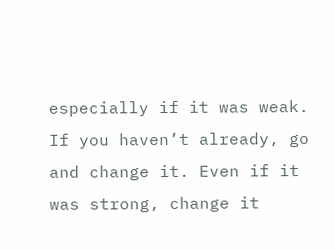especially if it was weak. If you haven’t already, go and change it. Even if it was strong, change it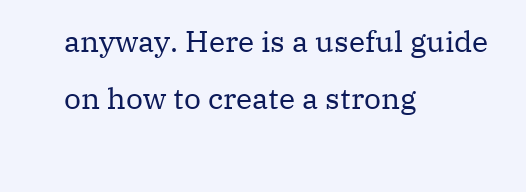anyway. Here is a useful guide on how to create a strong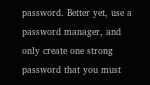password. Better yet, use a password manager, and only create one strong password that you must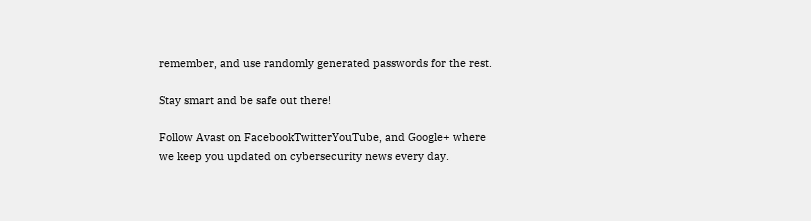remember, and use randomly generated passwords for the rest.

Stay smart and be safe out there!

Follow Avast on FacebookTwitterYouTube, and Google+ where we keep you updated on cybersecurity news every day.